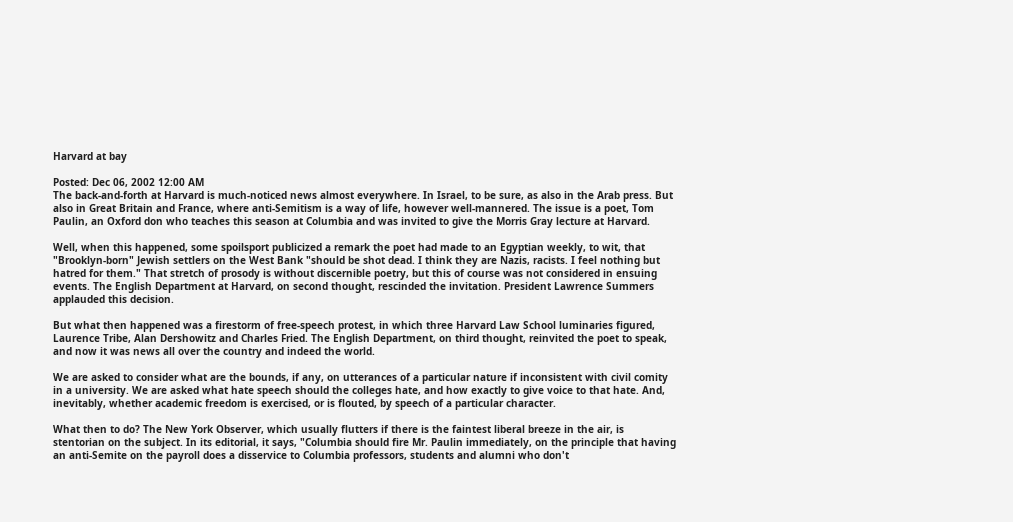Harvard at bay

Posted: Dec 06, 2002 12:00 AM
The back-and-forth at Harvard is much-noticed news almost everywhere. In Israel, to be sure, as also in the Arab press. But also in Great Britain and France, where anti-Semitism is a way of life, however well-mannered. The issue is a poet, Tom Paulin, an Oxford don who teaches this season at Columbia and was invited to give the Morris Gray lecture at Harvard.

Well, when this happened, some spoilsport publicized a remark the poet had made to an Egyptian weekly, to wit, that "Brooklyn-born" Jewish settlers on the West Bank "should be shot dead. I think they are Nazis, racists. I feel nothing but hatred for them." That stretch of prosody is without discernible poetry, but this of course was not considered in ensuing events. The English Department at Harvard, on second thought, rescinded the invitation. President Lawrence Summers applauded this decision.

But what then happened was a firestorm of free-speech protest, in which three Harvard Law School luminaries figured, Laurence Tribe, Alan Dershowitz and Charles Fried. The English Department, on third thought, reinvited the poet to speak, and now it was news all over the country and indeed the world.

We are asked to consider what are the bounds, if any, on utterances of a particular nature if inconsistent with civil comity in a university. We are asked what hate speech should the colleges hate, and how exactly to give voice to that hate. And, inevitably, whether academic freedom is exercised, or is flouted, by speech of a particular character.

What then to do? The New York Observer, which usually flutters if there is the faintest liberal breeze in the air, is stentorian on the subject. In its editorial, it says, "Columbia should fire Mr. Paulin immediately, on the principle that having an anti-Semite on the payroll does a disservice to Columbia professors, students and alumni who don't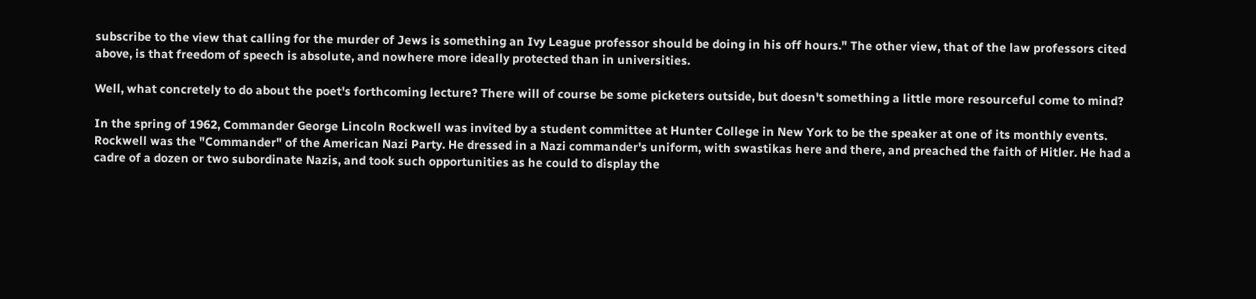subscribe to the view that calling for the murder of Jews is something an Ivy League professor should be doing in his off hours." The other view, that of the law professors cited above, is that freedom of speech is absolute, and nowhere more ideally protected than in universities.

Well, what concretely to do about the poet's forthcoming lecture? There will of course be some picketers outside, but doesn't something a little more resourceful come to mind?

In the spring of 1962, Commander George Lincoln Rockwell was invited by a student committee at Hunter College in New York to be the speaker at one of its monthly events. Rockwell was the "Commander" of the American Nazi Party. He dressed in a Nazi commander's uniform, with swastikas here and there, and preached the faith of Hitler. He had a cadre of a dozen or two subordinate Nazis, and took such opportunities as he could to display the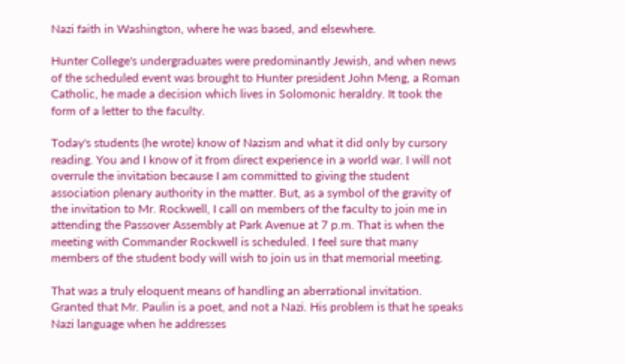Nazi faith in Washington, where he was based, and elsewhere.

Hunter College's undergraduates were predominantly Jewish, and when news of the scheduled event was brought to Hunter president John Meng, a Roman Catholic, he made a decision which lives in Solomonic heraldry. It took the form of a letter to the faculty.

Today's students (he wrote) know of Nazism and what it did only by cursory reading. You and I know of it from direct experience in a world war. I will not overrule the invitation because I am committed to giving the student association plenary authority in the matter. But, as a symbol of the gravity of the invitation to Mr. Rockwell, I call on members of the faculty to join me in attending the Passover Assembly at Park Avenue at 7 p.m. That is when the meeting with Commander Rockwell is scheduled. I feel sure that many members of the student body will wish to join us in that memorial meeting.

That was a truly eloquent means of handling an aberrational invitation. Granted that Mr. Paulin is a poet, and not a Nazi. His problem is that he speaks Nazi language when he addresses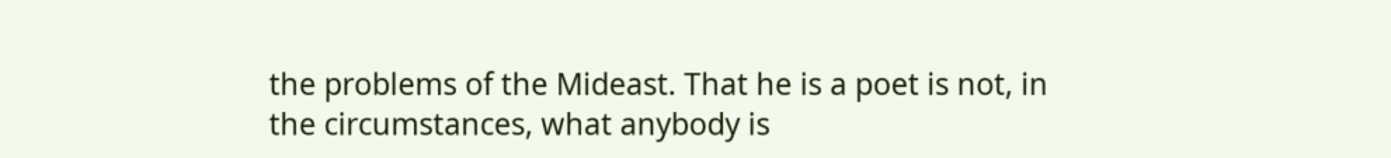the problems of the Mideast. That he is a poet is not, in the circumstances, what anybody is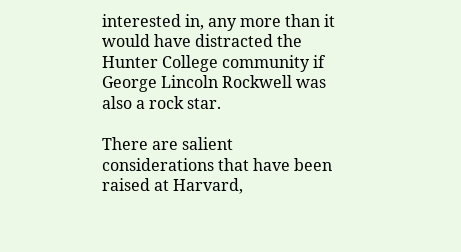interested in, any more than it would have distracted the Hunter College community if George Lincoln Rockwell was also a rock star.

There are salient considerations that have been raised at Harvard,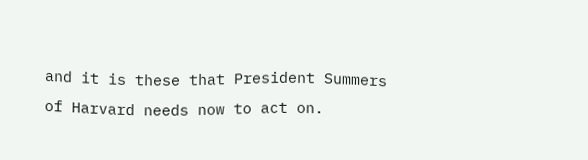and it is these that President Summers of Harvard needs now to act on.